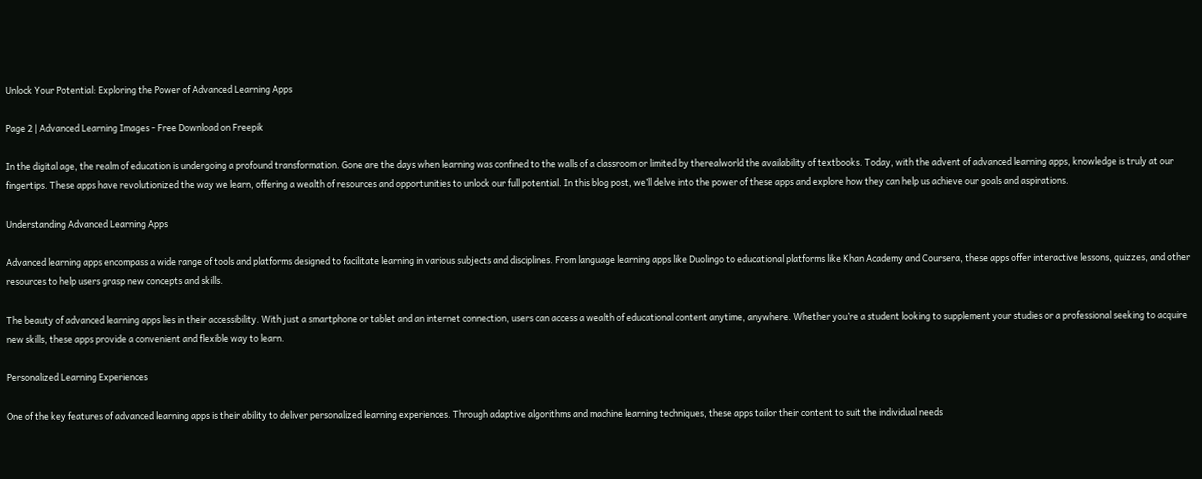Unlock Your Potential: Exploring the Power of Advanced Learning Apps

Page 2 | Advanced Learning Images - Free Download on Freepik

In the digital age, the realm of education is undergoing a profound transformation. Gone are the days when learning was confined to the walls of a classroom or limited by therealworld the availability of textbooks. Today, with the advent of advanced learning apps, knowledge is truly at our fingertips. These apps have revolutionized the way we learn, offering a wealth of resources and opportunities to unlock our full potential. In this blog post, we’ll delve into the power of these apps and explore how they can help us achieve our goals and aspirations.

Understanding Advanced Learning Apps

Advanced learning apps encompass a wide range of tools and platforms designed to facilitate learning in various subjects and disciplines. From language learning apps like Duolingo to educational platforms like Khan Academy and Coursera, these apps offer interactive lessons, quizzes, and other resources to help users grasp new concepts and skills.

The beauty of advanced learning apps lies in their accessibility. With just a smartphone or tablet and an internet connection, users can access a wealth of educational content anytime, anywhere. Whether you’re a student looking to supplement your studies or a professional seeking to acquire new skills, these apps provide a convenient and flexible way to learn.

Personalized Learning Experiences

One of the key features of advanced learning apps is their ability to deliver personalized learning experiences. Through adaptive algorithms and machine learning techniques, these apps tailor their content to suit the individual needs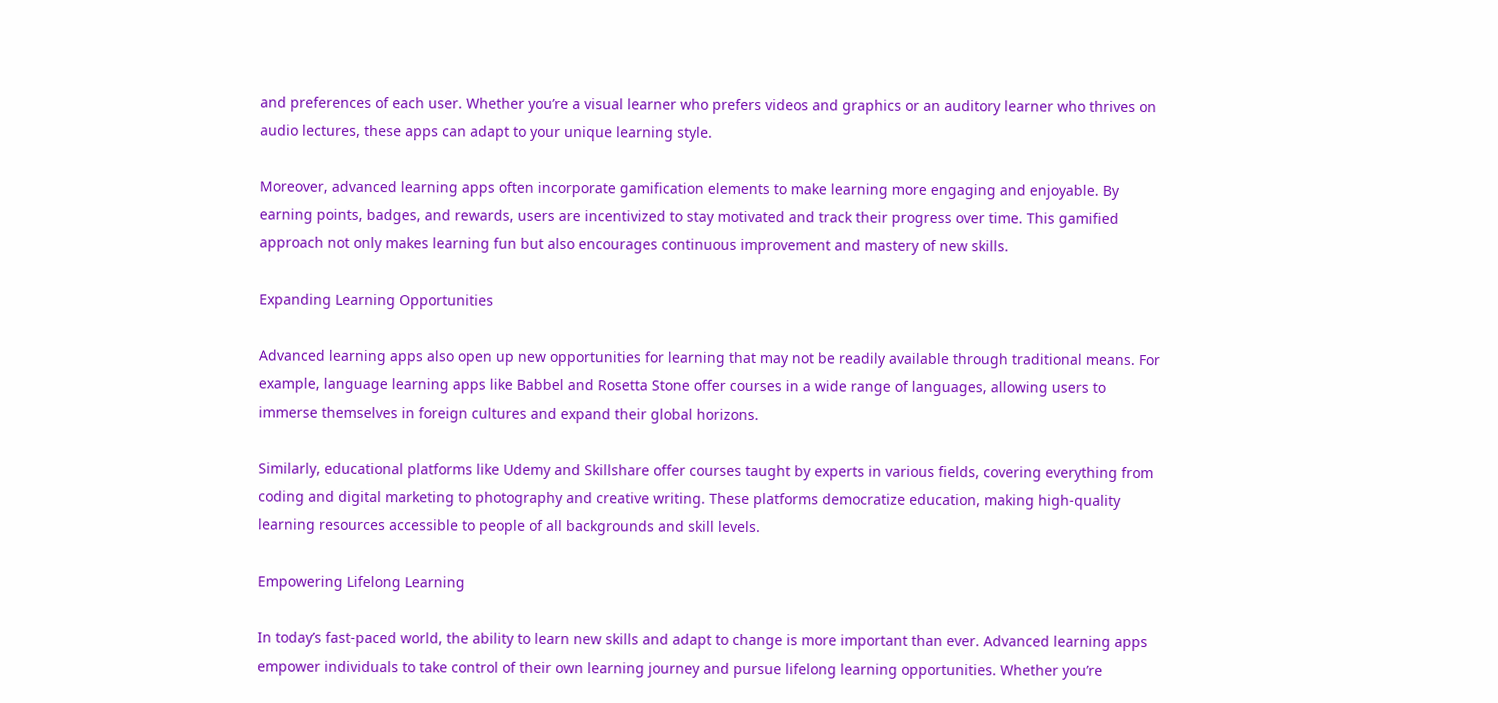and preferences of each user. Whether you’re a visual learner who prefers videos and graphics or an auditory learner who thrives on audio lectures, these apps can adapt to your unique learning style.

Moreover, advanced learning apps often incorporate gamification elements to make learning more engaging and enjoyable. By earning points, badges, and rewards, users are incentivized to stay motivated and track their progress over time. This gamified approach not only makes learning fun but also encourages continuous improvement and mastery of new skills.

Expanding Learning Opportunities

Advanced learning apps also open up new opportunities for learning that may not be readily available through traditional means. For example, language learning apps like Babbel and Rosetta Stone offer courses in a wide range of languages, allowing users to immerse themselves in foreign cultures and expand their global horizons.

Similarly, educational platforms like Udemy and Skillshare offer courses taught by experts in various fields, covering everything from coding and digital marketing to photography and creative writing. These platforms democratize education, making high-quality learning resources accessible to people of all backgrounds and skill levels.

Empowering Lifelong Learning

In today’s fast-paced world, the ability to learn new skills and adapt to change is more important than ever. Advanced learning apps empower individuals to take control of their own learning journey and pursue lifelong learning opportunities. Whether you’re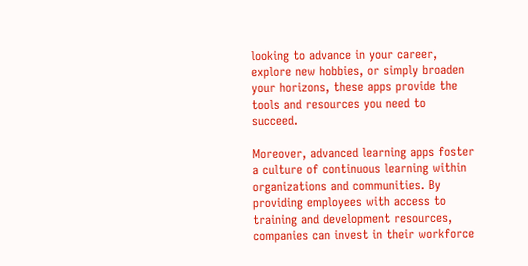looking to advance in your career, explore new hobbies, or simply broaden your horizons, these apps provide the tools and resources you need to succeed.

Moreover, advanced learning apps foster a culture of continuous learning within organizations and communities. By providing employees with access to training and development resources, companies can invest in their workforce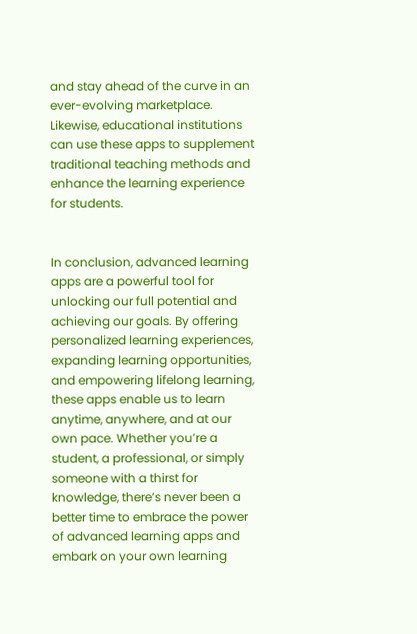and stay ahead of the curve in an ever-evolving marketplace. Likewise, educational institutions can use these apps to supplement traditional teaching methods and enhance the learning experience for students.


In conclusion, advanced learning apps are a powerful tool for unlocking our full potential and achieving our goals. By offering personalized learning experiences, expanding learning opportunities, and empowering lifelong learning, these apps enable us to learn anytime, anywhere, and at our own pace. Whether you’re a student, a professional, or simply someone with a thirst for knowledge, there’s never been a better time to embrace the power of advanced learning apps and embark on your own learning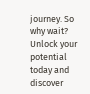journey. So why wait? Unlock your potential today and discover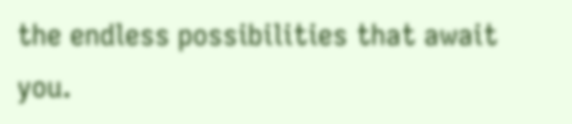the endless possibilities that await you.